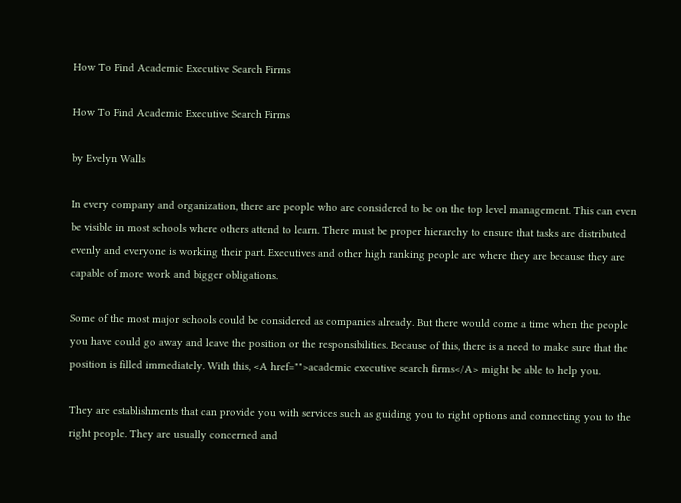How To Find Academic Executive Search Firms

How To Find Academic Executive Search Firms

by Evelyn Walls

In every company and organization, there are people who are considered to be on the top level management. This can even be visible in most schools where others attend to learn. There must be proper hierarchy to ensure that tasks are distributed evenly and everyone is working their part. Executives and other high ranking people are where they are because they are capable of more work and bigger obligations.

Some of the most major schools could be considered as companies already. But there would come a time when the people you have could go away and leave the position or the responsibilities. Because of this, there is a need to make sure that the position is filled immediately. With this, <A href="">academic executive search firms</A> might be able to help you.

They are establishments that can provide you with services such as guiding you to right options and connecting you to the right people. They are usually concerned and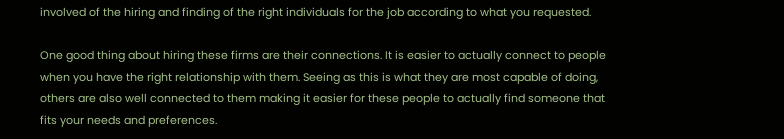involved of the hiring and finding of the right individuals for the job according to what you requested.

One good thing about hiring these firms are their connections. It is easier to actually connect to people when you have the right relationship with them. Seeing as this is what they are most capable of doing, others are also well connected to them making it easier for these people to actually find someone that fits your needs and preferences.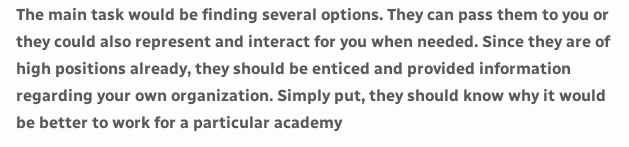The main task would be finding several options. They can pass them to you or they could also represent and interact for you when needed. Since they are of high positions already, they should be enticed and provided information regarding your own organization. Simply put, they should know why it would be better to work for a particular academy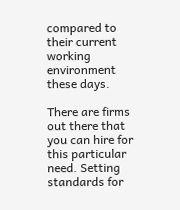compared to their current working environment these days.

There are firms out there that you can hire for this particular need. Setting standards for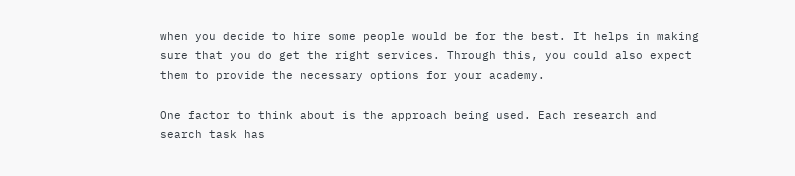when you decide to hire some people would be for the best. It helps in making sure that you do get the right services. Through this, you could also expect them to provide the necessary options for your academy.

One factor to think about is the approach being used. Each research and search task has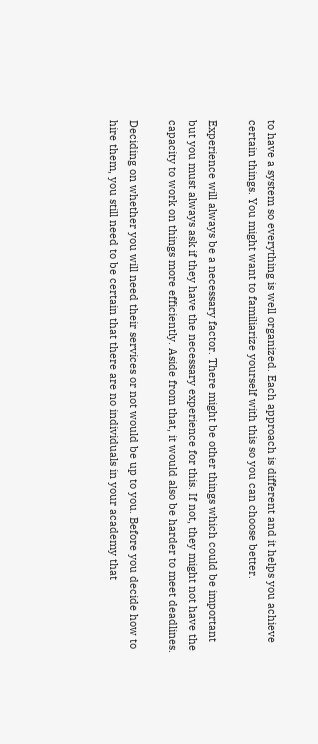to have a system so everything is well organized. Each approach is different and it helps you achieve certain things. You might want to familiarize yourself with this so you can choose better.

Experience will always be a necessary factor. There might be other things which could be important but you must always ask if they have the necessary experience for this. If not, they might not have the capacity to work on things more efficiently. Aside from that, it would also be harder to meet deadlines.

Deciding on whether you will need their services or not would be up to you. Before you decide how to hire them, you still need to be certain that there are no individuals in your academy that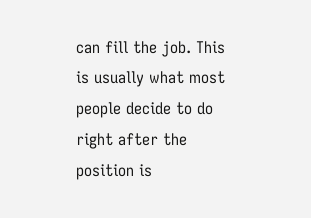can fill the job. This is usually what most people decide to do right after the position is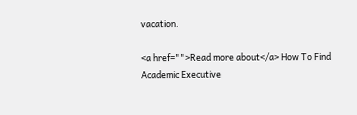vacation.

<a href="">Read more about</a> How To Find Academic Executive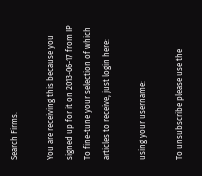Search Firms.

You are receiving this because you signed up for it on 2013-06-17 from IP
To fine-tune your selection of which articles to receive, just login here:

using your username:

To unsubscribe please use the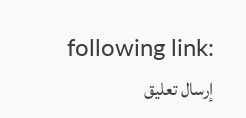following link:
إرسال تعليق